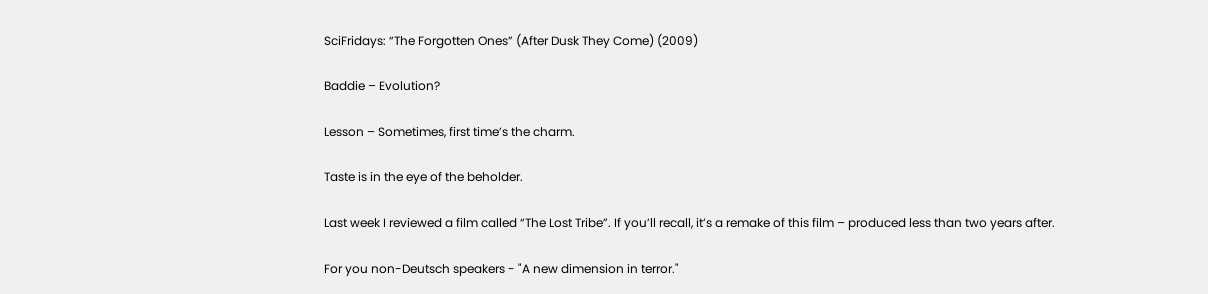SciFridays: “The Forgotten Ones” (After Dusk They Come) (2009)

Baddie – Evolution?

Lesson – Sometimes, first time’s the charm.

Taste is in the eye of the beholder.

Last week I reviewed a film called “The Lost Tribe”. If you’ll recall, it’s a remake of this film – produced less than two years after.

For you non-Deutsch speakers - "A new dimension in terror."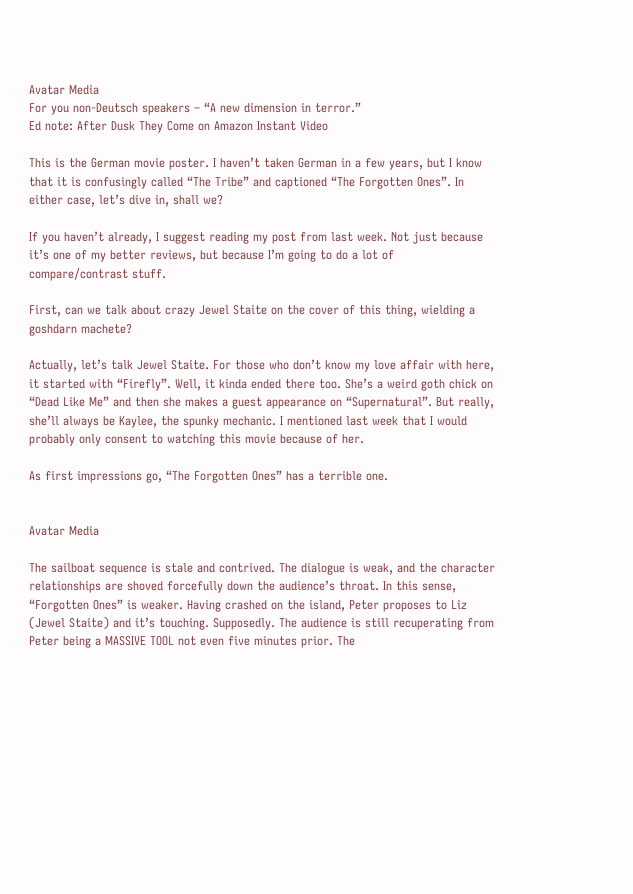Avatar Media
For you non-Deutsch speakers – “A new dimension in terror.”
Ed note: After Dusk They Come on Amazon Instant Video

This is the German movie poster. I haven’t taken German in a few years, but I know that it is confusingly called “The Tribe” and captioned “The Forgotten Ones”. In either case, let’s dive in, shall we?

If you haven’t already, I suggest reading my post from last week. Not just because it’s one of my better reviews, but because I’m going to do a lot of compare/contrast stuff.

First, can we talk about crazy Jewel Staite on the cover of this thing, wielding a goshdarn machete?

Actually, let’s talk Jewel Staite. For those who don’t know my love affair with here, it started with “Firefly”. Well, it kinda ended there too. She’s a weird goth chick on “Dead Like Me” and then she makes a guest appearance on “Supernatural”. But really, she’ll always be Kaylee, the spunky mechanic. I mentioned last week that I would probably only consent to watching this movie because of her.

As first impressions go, “The Forgotten Ones” has a terrible one.


Avatar Media

The sailboat sequence is stale and contrived. The dialogue is weak, and the character relationships are shoved forcefully down the audience’s throat. In this sense, “Forgotten Ones” is weaker. Having crashed on the island, Peter proposes to Liz (Jewel Staite) and it’s touching. Supposedly. The audience is still recuperating from Peter being a MASSIVE TOOL not even five minutes prior. The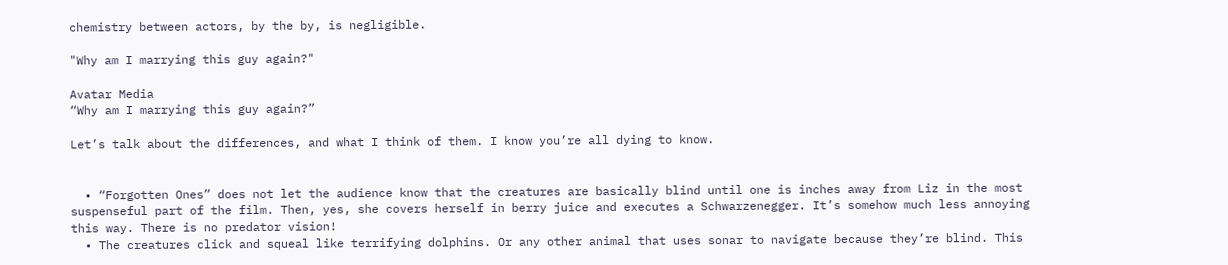chemistry between actors, by the by, is negligible.

"Why am I marrying this guy again?"

Avatar Media
“Why am I marrying this guy again?”

Let’s talk about the differences, and what I think of them. I know you’re all dying to know.


  • “Forgotten Ones” does not let the audience know that the creatures are basically blind until one is inches away from Liz in the most suspenseful part of the film. Then, yes, she covers herself in berry juice and executes a Schwarzenegger. It’s somehow much less annoying this way. There is no predator vision!
  • The creatures click and squeal like terrifying dolphins. Or any other animal that uses sonar to navigate because they’re blind. This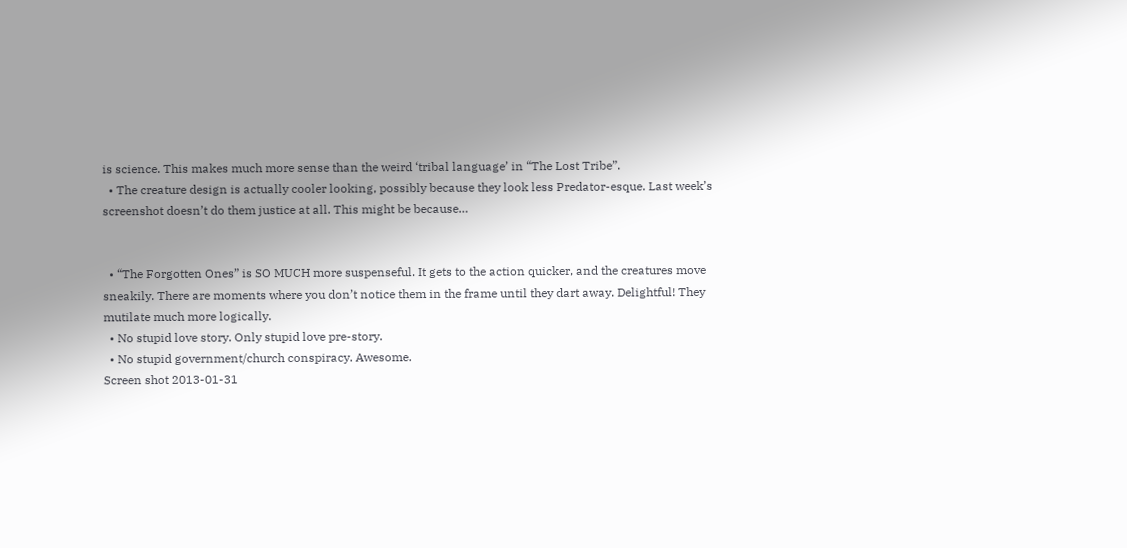is science. This makes much more sense than the weird ‘tribal language’ in “The Lost Tribe”.
  • The creature design is actually cooler looking, possibly because they look less Predator-esque. Last week’s screenshot doesn’t do them justice at all. This might be because…


  • “The Forgotten Ones” is SO MUCH more suspenseful. It gets to the action quicker, and the creatures move sneakily. There are moments where you don’t notice them in the frame until they dart away. Delightful! They mutilate much more logically.
  • No stupid love story. Only stupid love pre-story.
  • No stupid government/church conspiracy. Awesome.
Screen shot 2013-01-31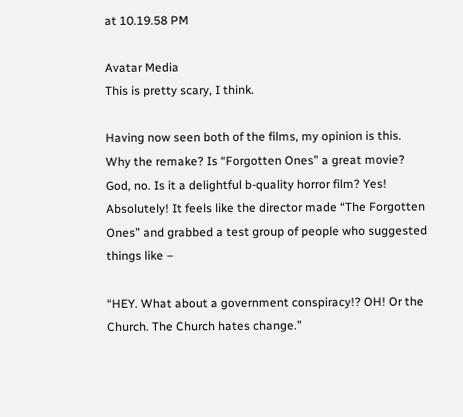at 10.19.58 PM

Avatar Media
This is pretty scary, I think.

Having now seen both of the films, my opinion is this. Why the remake? Is “Forgotten Ones” a great movie? God, no. Is it a delightful b-quality horror film? Yes! Absolutely! It feels like the director made “The Forgotten Ones” and grabbed a test group of people who suggested things like –

“HEY. What about a government conspiracy!? OH! Or the Church. The Church hates change.”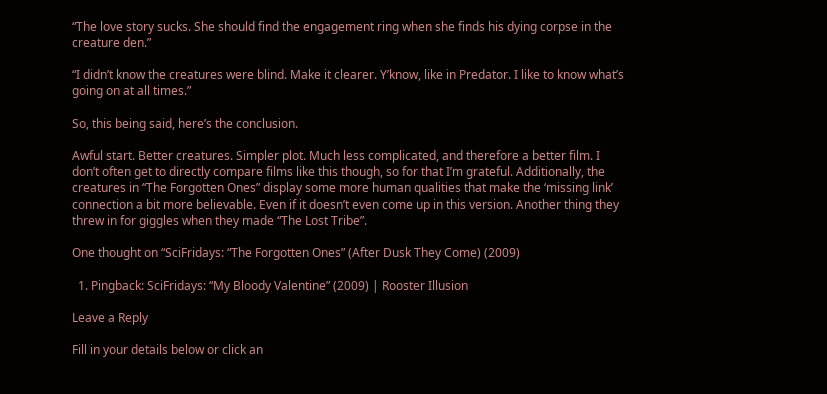“The love story sucks. She should find the engagement ring when she finds his dying corpse in the creature den.”

“I didn’t know the creatures were blind. Make it clearer. Y’know, like in Predator. I like to know what’s going on at all times.”

So, this being said, here’s the conclusion.

Awful start. Better creatures. Simpler plot. Much less complicated, and therefore a better film. I don’t often get to directly compare films like this though, so for that I’m grateful. Additionally, the creatures in “The Forgotten Ones” display some more human qualities that make the ‘missing link’ connection a bit more believable. Even if it doesn’t even come up in this version. Another thing they threw in for giggles when they made “The Lost Tribe”.

One thought on “SciFridays: “The Forgotten Ones” (After Dusk They Come) (2009)

  1. Pingback: SciFridays: “My Bloody Valentine” (2009) | Rooster Illusion

Leave a Reply

Fill in your details below or click an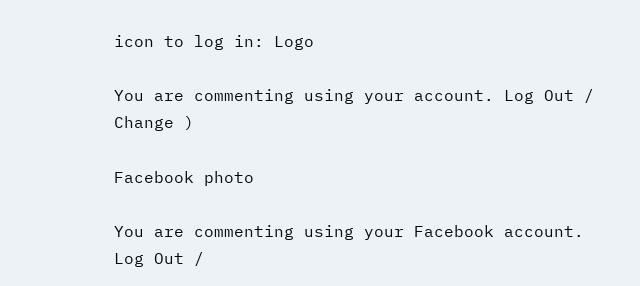icon to log in: Logo

You are commenting using your account. Log Out /  Change )

Facebook photo

You are commenting using your Facebook account. Log Out /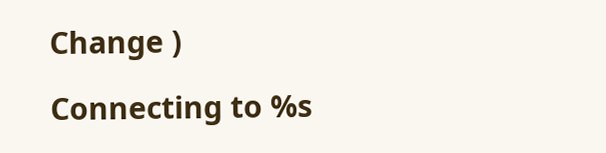Change )

Connecting to %s